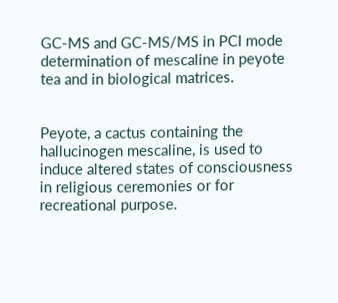GC-MS and GC-MS/MS in PCI mode determination of mescaline in peyote tea and in biological matrices.


Peyote, a cactus containing the hallucinogen mescaline, is used to induce altered states of consciousness in religious ceremonies or for recreational purpose.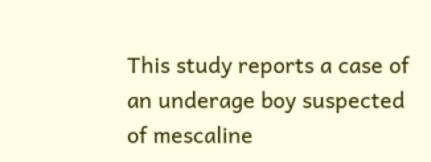This study reports a case of an underage boy suspected of mescaline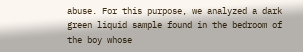abuse. For this purpose, we analyzed a dark green liquid sample found in the bedroom of the boy whose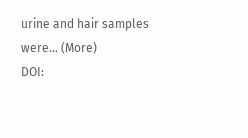urine and hair samples were… (More)
DOI: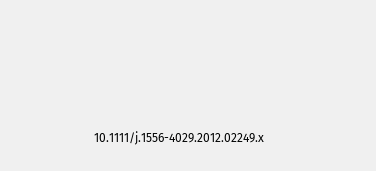10.1111/j.1556-4029.2012.02249.x